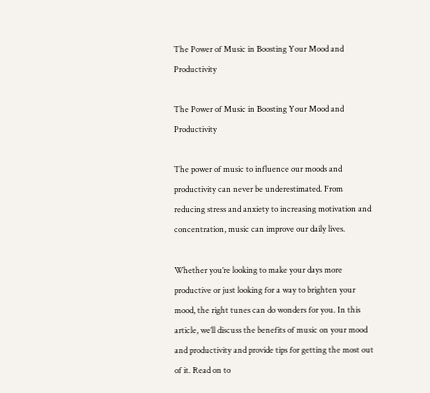The Power of Music in Boosting Your Mood and Productivity

The Power of Music in Boosting Your Mood and Productivity

The power of music to influence our moods and productivity can never be underestimated. From reducing stress and anxiety to increasing motivation and concentration, music can improve our daily lives.

Whether you’re looking to make your days more productive or just looking for a way to brighten your mood, the right tunes can do wonders for you. In this article, we’ll discuss the benefits of music on your mood and productivity and provide tips for getting the most out of it. Read on to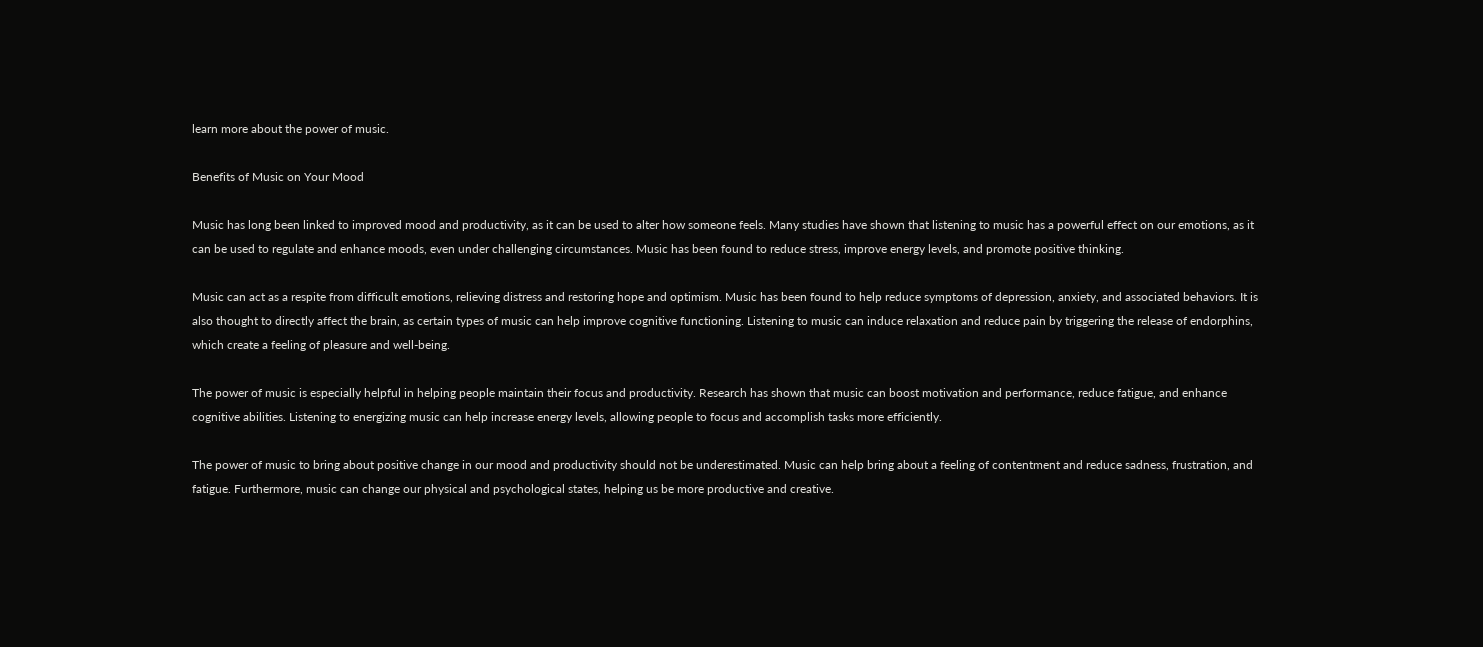learn more about the power of music.

Benefits of Music on Your Mood

Music has long been linked to improved mood and productivity, as it can be used to alter how someone feels. Many studies have shown that listening to music has a powerful effect on our emotions, as it can be used to regulate and enhance moods, even under challenging circumstances. Music has been found to reduce stress, improve energy levels, and promote positive thinking.

Music can act as a respite from difficult emotions, relieving distress and restoring hope and optimism. Music has been found to help reduce symptoms of depression, anxiety, and associated behaviors. It is also thought to directly affect the brain, as certain types of music can help improve cognitive functioning. Listening to music can induce relaxation and reduce pain by triggering the release of endorphins, which create a feeling of pleasure and well-being.

The power of music is especially helpful in helping people maintain their focus and productivity. Research has shown that music can boost motivation and performance, reduce fatigue, and enhance cognitive abilities. Listening to energizing music can help increase energy levels, allowing people to focus and accomplish tasks more efficiently.

The power of music to bring about positive change in our mood and productivity should not be underestimated. Music can help bring about a feeling of contentment and reduce sadness, frustration, and fatigue. Furthermore, music can change our physical and psychological states, helping us be more productive and creative.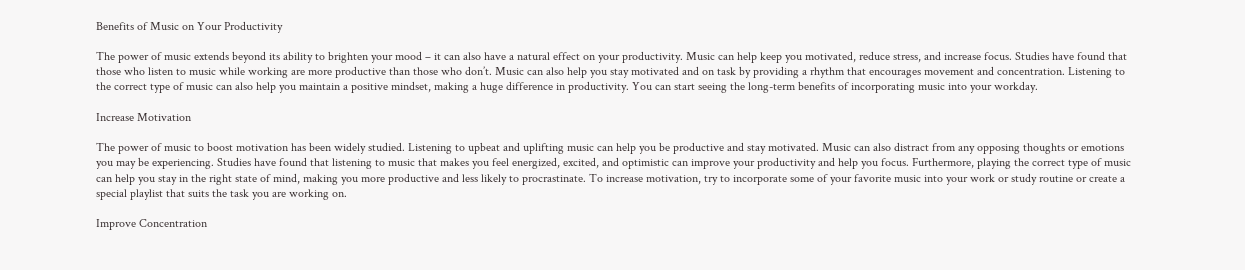Benefits of Music on Your Productivity

The power of music extends beyond its ability to brighten your mood – it can also have a natural effect on your productivity. Music can help keep you motivated, reduce stress, and increase focus. Studies have found that those who listen to music while working are more productive than those who don’t. Music can also help you stay motivated and on task by providing a rhythm that encourages movement and concentration. Listening to the correct type of music can also help you maintain a positive mindset, making a huge difference in productivity. You can start seeing the long-term benefits of incorporating music into your workday.

Increase Motivation

The power of music to boost motivation has been widely studied. Listening to upbeat and uplifting music can help you be productive and stay motivated. Music can also distract from any opposing thoughts or emotions you may be experiencing. Studies have found that listening to music that makes you feel energized, excited, and optimistic can improve your productivity and help you focus. Furthermore, playing the correct type of music can help you stay in the right state of mind, making you more productive and less likely to procrastinate. To increase motivation, try to incorporate some of your favorite music into your work or study routine or create a special playlist that suits the task you are working on.

Improve Concentration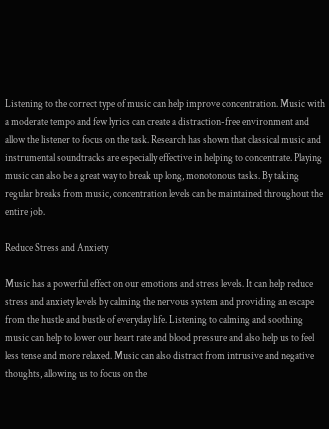Listening to the correct type of music can help improve concentration. Music with a moderate tempo and few lyrics can create a distraction-free environment and allow the listener to focus on the task. Research has shown that classical music and instrumental soundtracks are especially effective in helping to concentrate. Playing music can also be a great way to break up long, monotonous tasks. By taking regular breaks from music, concentration levels can be maintained throughout the entire job.

Reduce Stress and Anxiety

Music has a powerful effect on our emotions and stress levels. It can help reduce stress and anxiety levels by calming the nervous system and providing an escape from the hustle and bustle of everyday life. Listening to calming and soothing music can help to lower our heart rate and blood pressure and also help us to feel less tense and more relaxed. Music can also distract from intrusive and negative thoughts, allowing us to focus on the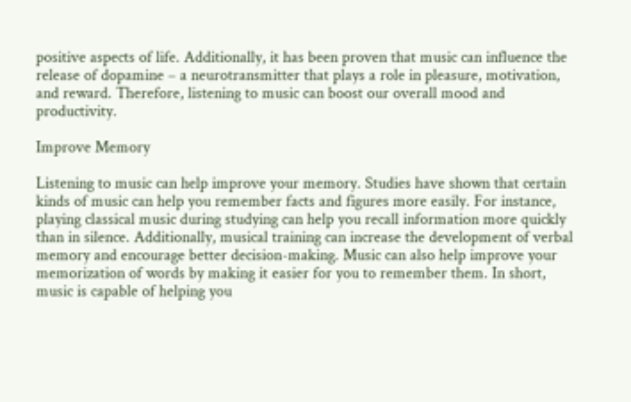positive aspects of life. Additionally, it has been proven that music can influence the release of dopamine – a neurotransmitter that plays a role in pleasure, motivation, and reward. Therefore, listening to music can boost our overall mood and productivity.

Improve Memory

Listening to music can help improve your memory. Studies have shown that certain kinds of music can help you remember facts and figures more easily. For instance, playing classical music during studying can help you recall information more quickly than in silence. Additionally, musical training can increase the development of verbal memory and encourage better decision-making. Music can also help improve your memorization of words by making it easier for you to remember them. In short, music is capable of helping you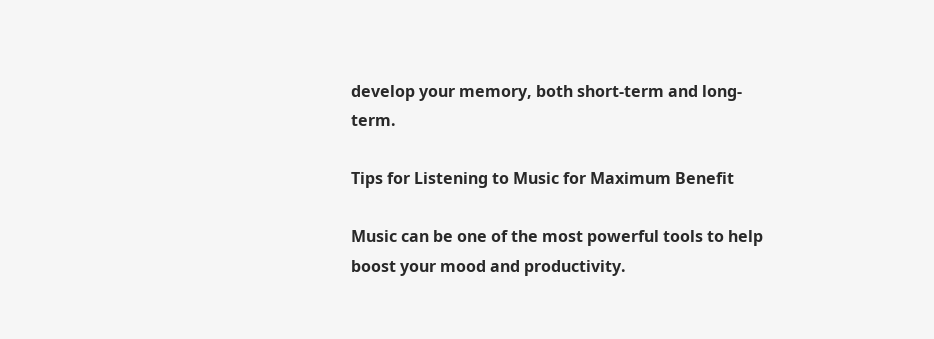develop your memory, both short-term and long-term.

Tips for Listening to Music for Maximum Benefit

Music can be one of the most powerful tools to help boost your mood and productivity.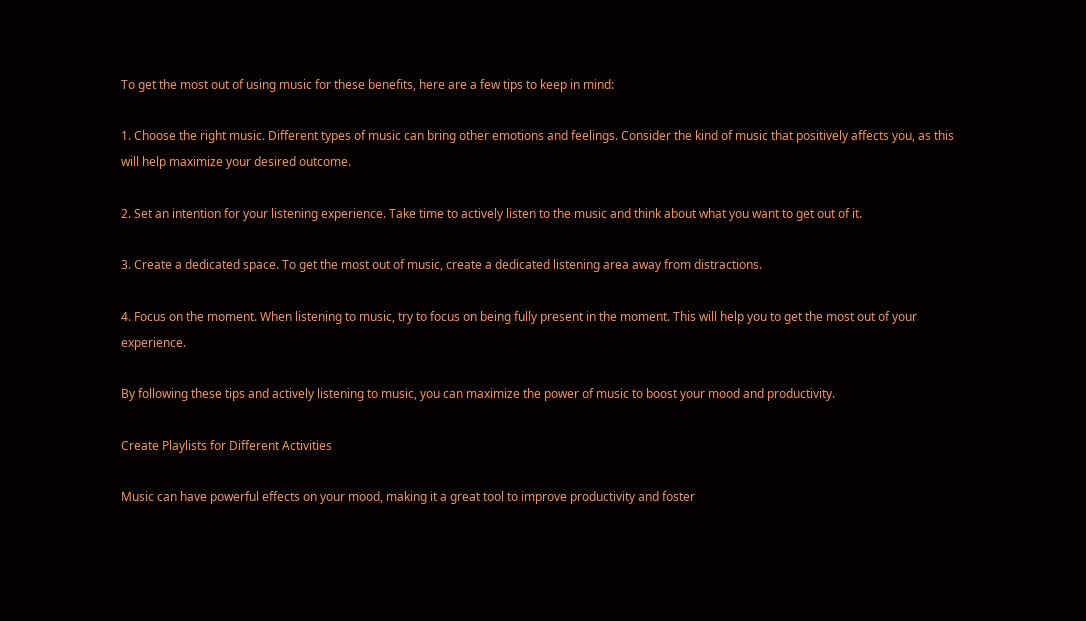To get the most out of using music for these benefits, here are a few tips to keep in mind:

1. Choose the right music. Different types of music can bring other emotions and feelings. Consider the kind of music that positively affects you, as this will help maximize your desired outcome.

2. Set an intention for your listening experience. Take time to actively listen to the music and think about what you want to get out of it.

3. Create a dedicated space. To get the most out of music, create a dedicated listening area away from distractions.

4. Focus on the moment. When listening to music, try to focus on being fully present in the moment. This will help you to get the most out of your experience.

By following these tips and actively listening to music, you can maximize the power of music to boost your mood and productivity.

Create Playlists for Different Activities

Music can have powerful effects on your mood, making it a great tool to improve productivity and foster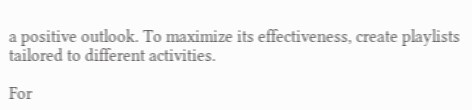a positive outlook. To maximize its effectiveness, create playlists tailored to different activities.

For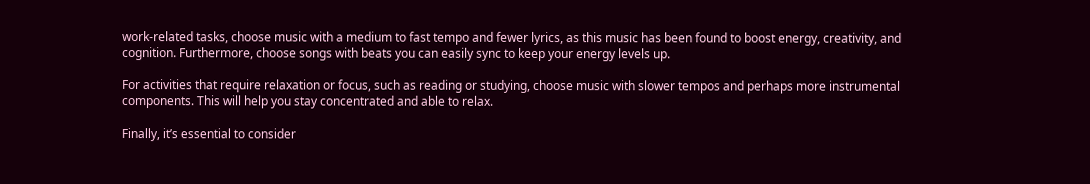work-related tasks, choose music with a medium to fast tempo and fewer lyrics, as this music has been found to boost energy, creativity, and cognition. Furthermore, choose songs with beats you can easily sync to keep your energy levels up.

For activities that require relaxation or focus, such as reading or studying, choose music with slower tempos and perhaps more instrumental components. This will help you stay concentrated and able to relax.

Finally, it’s essential to consider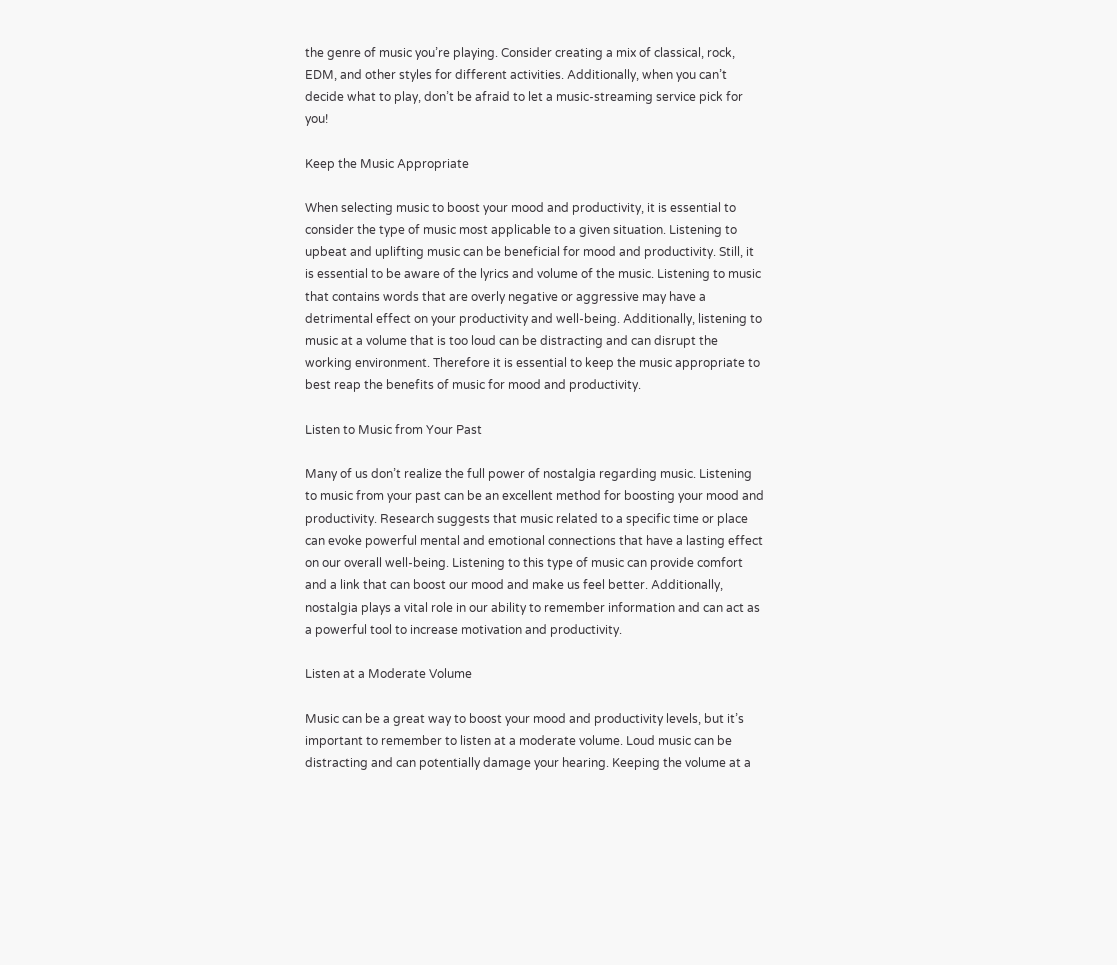the genre of music you’re playing. Consider creating a mix of classical, rock, EDM, and other styles for different activities. Additionally, when you can’t decide what to play, don’t be afraid to let a music-streaming service pick for you!

Keep the Music Appropriate

When selecting music to boost your mood and productivity, it is essential to consider the type of music most applicable to a given situation. Listening to upbeat and uplifting music can be beneficial for mood and productivity. Still, it is essential to be aware of the lyrics and volume of the music. Listening to music that contains words that are overly negative or aggressive may have a detrimental effect on your productivity and well-being. Additionally, listening to music at a volume that is too loud can be distracting and can disrupt the working environment. Therefore it is essential to keep the music appropriate to best reap the benefits of music for mood and productivity.

Listen to Music from Your Past

Many of us don’t realize the full power of nostalgia regarding music. Listening to music from your past can be an excellent method for boosting your mood and productivity. Research suggests that music related to a specific time or place can evoke powerful mental and emotional connections that have a lasting effect on our overall well-being. Listening to this type of music can provide comfort and a link that can boost our mood and make us feel better. Additionally, nostalgia plays a vital role in our ability to remember information and can act as a powerful tool to increase motivation and productivity.

Listen at a Moderate Volume

Music can be a great way to boost your mood and productivity levels, but it’s important to remember to listen at a moderate volume. Loud music can be distracting and can potentially damage your hearing. Keeping the volume at a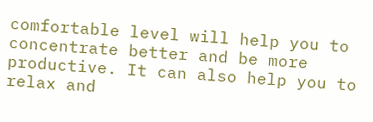comfortable level will help you to concentrate better and be more productive. It can also help you to relax and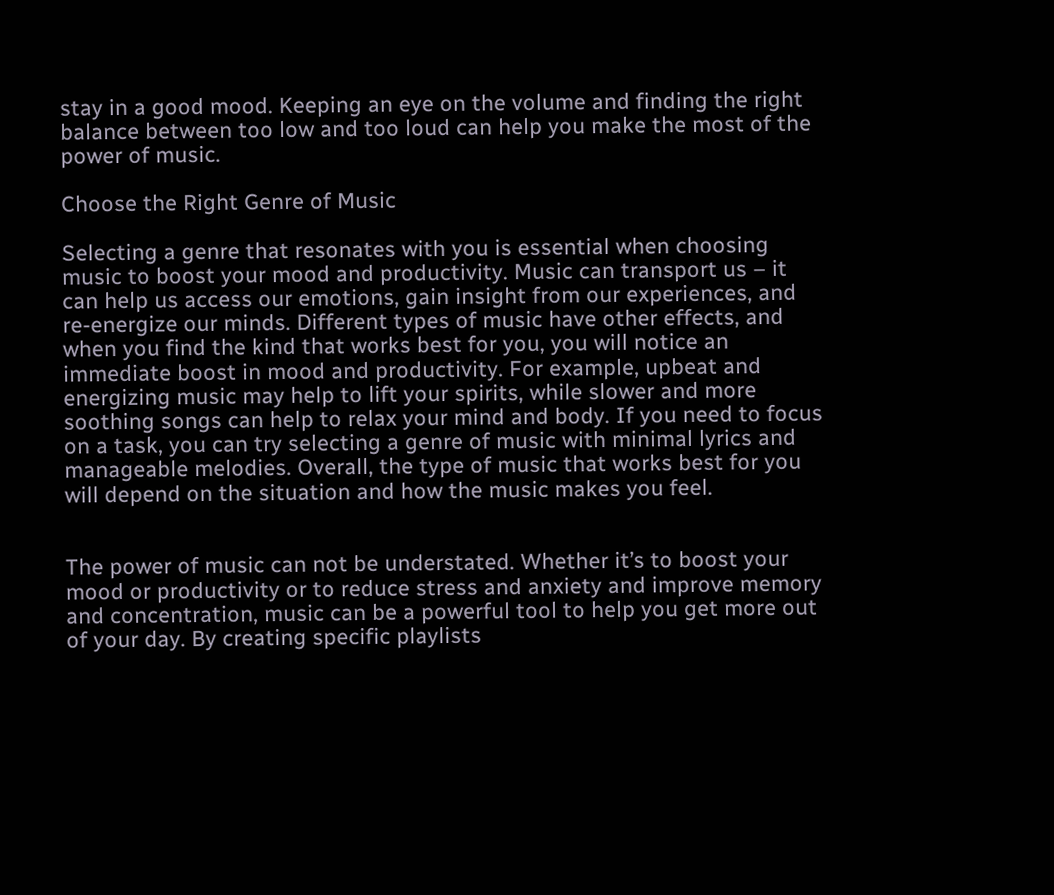stay in a good mood. Keeping an eye on the volume and finding the right balance between too low and too loud can help you make the most of the power of music.

Choose the Right Genre of Music

Selecting a genre that resonates with you is essential when choosing music to boost your mood and productivity. Music can transport us – it can help us access our emotions, gain insight from our experiences, and re-energize our minds. Different types of music have other effects, and when you find the kind that works best for you, you will notice an immediate boost in mood and productivity. For example, upbeat and energizing music may help to lift your spirits, while slower and more soothing songs can help to relax your mind and body. If you need to focus on a task, you can try selecting a genre of music with minimal lyrics and manageable melodies. Overall, the type of music that works best for you will depend on the situation and how the music makes you feel.


The power of music can not be understated. Whether it’s to boost your mood or productivity or to reduce stress and anxiety and improve memory and concentration, music can be a powerful tool to help you get more out of your day. By creating specific playlists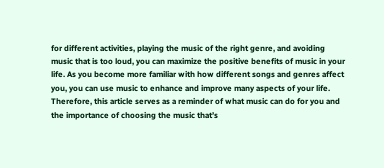for different activities, playing the music of the right genre, and avoiding music that is too loud, you can maximize the positive benefits of music in your life. As you become more familiar with how different songs and genres affect you, you can use music to enhance and improve many aspects of your life. Therefore, this article serves as a reminder of what music can do for you and the importance of choosing the music that’s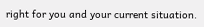right for you and your current situation.